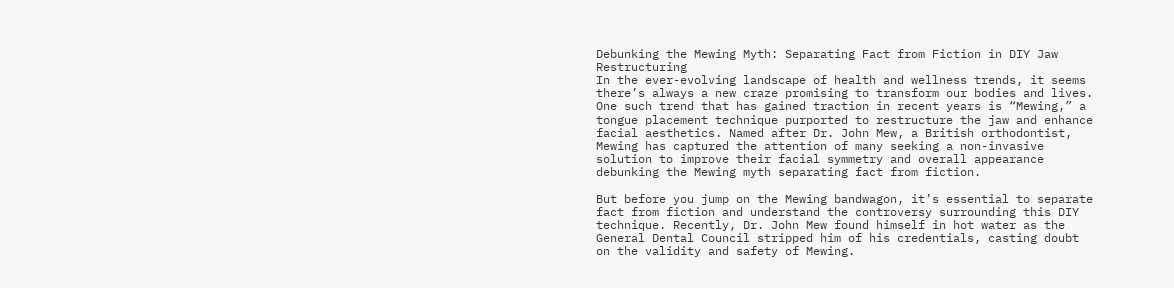Debunking the Mewing Myth: Separating Fact from Fiction in DIY Jaw Restructuring
In the ever-evolving landscape of health and wellness trends, it seems there’s always a new craze promising to transform our bodies and lives. One such trend that has gained traction in recent years is “Mewing,” a tongue placement technique purported to restructure the jaw and enhance facial aesthetics. Named after Dr. John Mew, a British orthodontist, Mewing has captured the attention of many seeking a non-invasive solution to improve their facial symmetry and overall appearance debunking the Mewing myth separating fact from fiction.

But before you jump on the Mewing bandwagon, it’s essential to separate fact from fiction and understand the controversy surrounding this DIY technique. Recently, Dr. John Mew found himself in hot water as the General Dental Council stripped him of his credentials, casting doubt on the validity and safety of Mewing.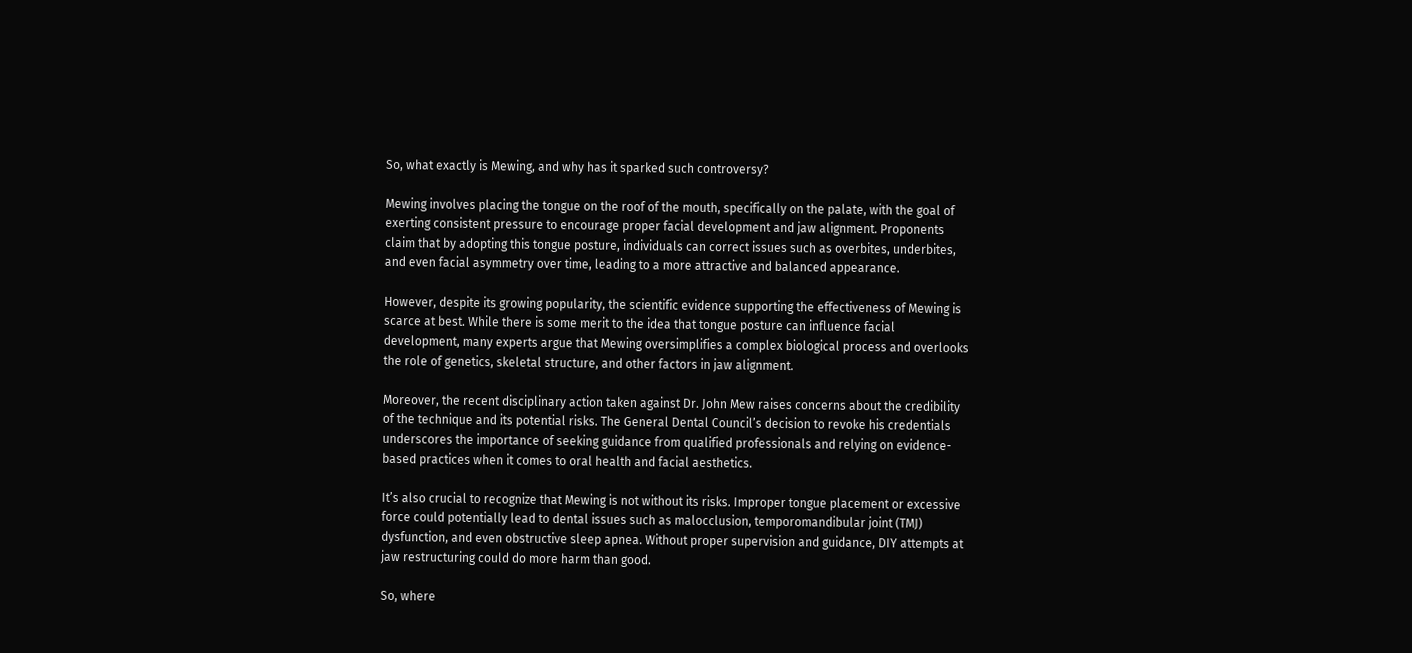So, what exactly is Mewing, and why has it sparked such controversy?

Mewing involves placing the tongue on the roof of the mouth, specifically on the palate, with the goal of exerting consistent pressure to encourage proper facial development and jaw alignment. Proponents claim that by adopting this tongue posture, individuals can correct issues such as overbites, underbites, and even facial asymmetry over time, leading to a more attractive and balanced appearance.

However, despite its growing popularity, the scientific evidence supporting the effectiveness of Mewing is scarce at best. While there is some merit to the idea that tongue posture can influence facial development, many experts argue that Mewing oversimplifies a complex biological process and overlooks the role of genetics, skeletal structure, and other factors in jaw alignment.

Moreover, the recent disciplinary action taken against Dr. John Mew raises concerns about the credibility of the technique and its potential risks. The General Dental Council’s decision to revoke his credentials underscores the importance of seeking guidance from qualified professionals and relying on evidence-based practices when it comes to oral health and facial aesthetics.

It’s also crucial to recognize that Mewing is not without its risks. Improper tongue placement or excessive force could potentially lead to dental issues such as malocclusion, temporomandibular joint (TMJ) dysfunction, and even obstructive sleep apnea. Without proper supervision and guidance, DIY attempts at jaw restructuring could do more harm than good.

So, where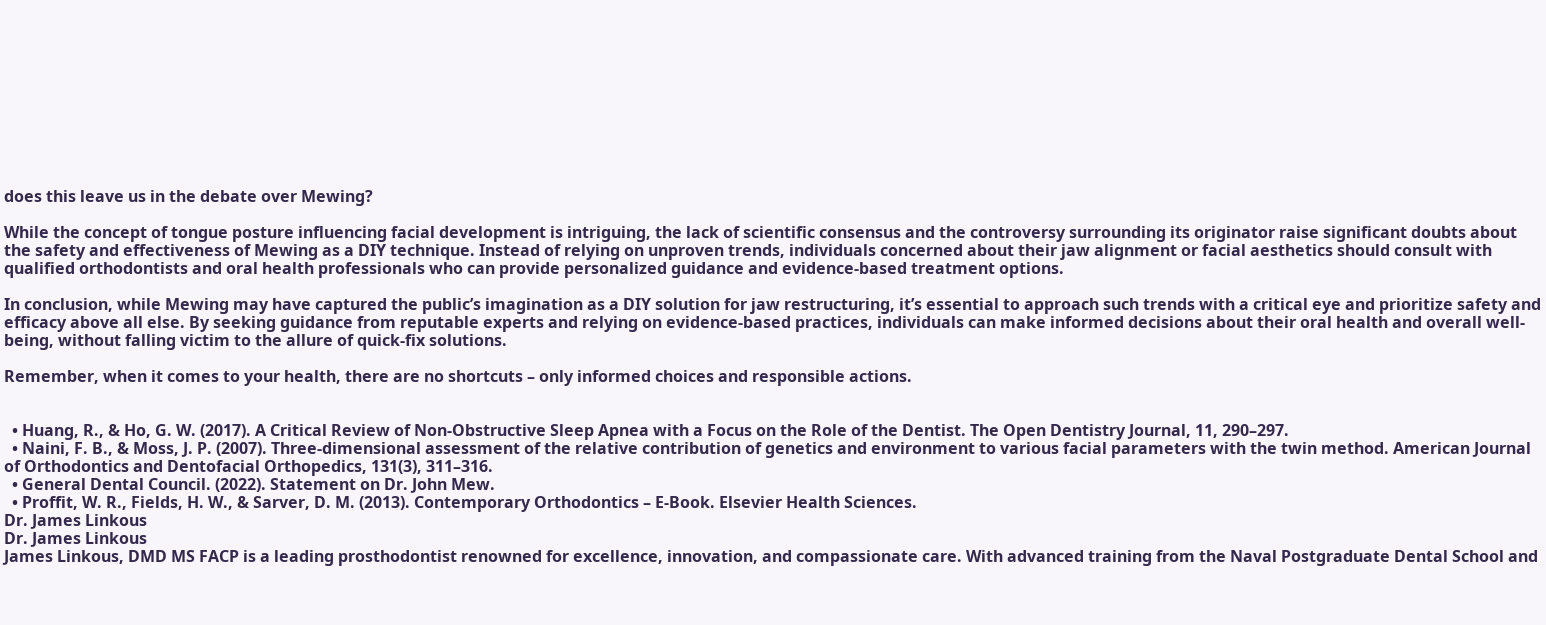does this leave us in the debate over Mewing?

While the concept of tongue posture influencing facial development is intriguing, the lack of scientific consensus and the controversy surrounding its originator raise significant doubts about the safety and effectiveness of Mewing as a DIY technique. Instead of relying on unproven trends, individuals concerned about their jaw alignment or facial aesthetics should consult with qualified orthodontists and oral health professionals who can provide personalized guidance and evidence-based treatment options.

In conclusion, while Mewing may have captured the public’s imagination as a DIY solution for jaw restructuring, it’s essential to approach such trends with a critical eye and prioritize safety and efficacy above all else. By seeking guidance from reputable experts and relying on evidence-based practices, individuals can make informed decisions about their oral health and overall well-being, without falling victim to the allure of quick-fix solutions.

Remember, when it comes to your health, there are no shortcuts – only informed choices and responsible actions.


  • Huang, R., & Ho, G. W. (2017). A Critical Review of Non-Obstructive Sleep Apnea with a Focus on the Role of the Dentist. The Open Dentistry Journal, 11, 290–297.
  • Naini, F. B., & Moss, J. P. (2007). Three-dimensional assessment of the relative contribution of genetics and environment to various facial parameters with the twin method. American Journal of Orthodontics and Dentofacial Orthopedics, 131(3), 311–316.
  • General Dental Council. (2022). Statement on Dr. John Mew.
  • Proffit, W. R., Fields, H. W., & Sarver, D. M. (2013). Contemporary Orthodontics – E-Book. Elsevier Health Sciences.
Dr. James Linkous
Dr. James Linkous
James Linkous, DMD MS FACP is a leading prosthodontist renowned for excellence, innovation, and compassionate care. With advanced training from the Naval Postgraduate Dental School and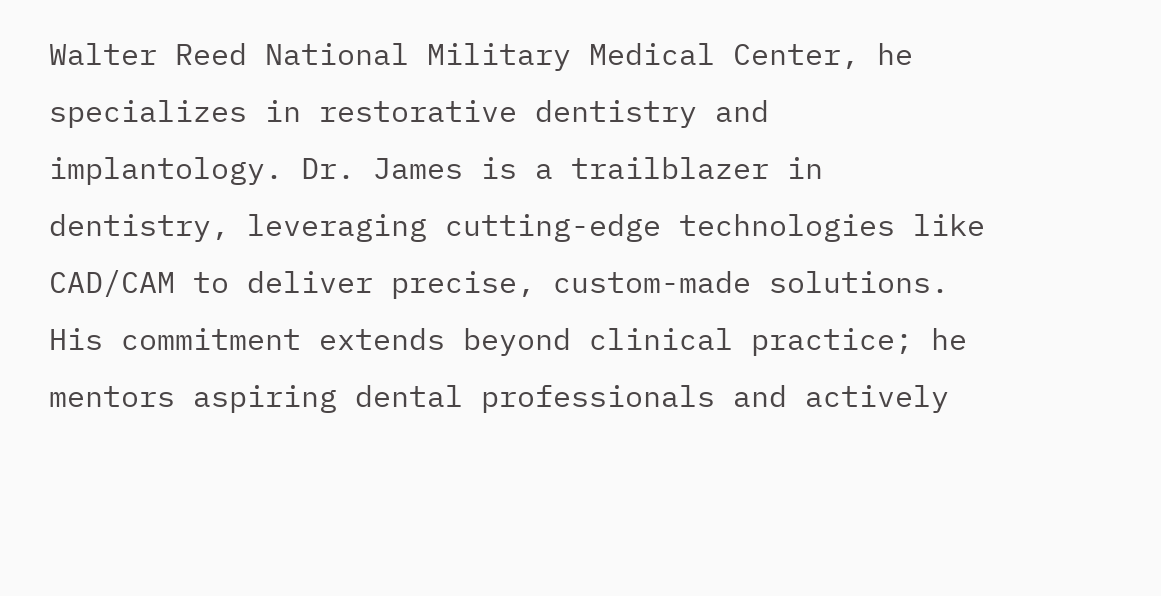Walter Reed National Military Medical Center, he specializes in restorative dentistry and implantology. Dr. James is a trailblazer in dentistry, leveraging cutting-edge technologies like CAD/CAM to deliver precise, custom-made solutions. His commitment extends beyond clinical practice; he mentors aspiring dental professionals and actively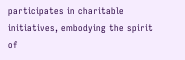participates in charitable initiatives, embodying the spirit of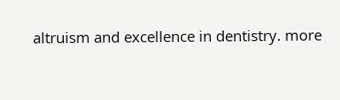altruism and excellence in dentistry. more